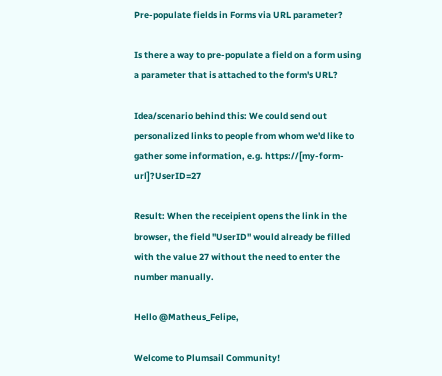Pre-populate fields in Forms via URL parameter?

Is there a way to pre-populate a field on a form using a parameter that is attached to the form's URL?

Idea/scenario behind this: We could send out personalized links to people from whom we'd like to gather some information, e.g. https://[my-form-url]?UserID=27

Result: When the receipient opens the link in the browser, the field "UserID" would already be filled with the value 27 without the need to enter the number manually.

Hello @Matheus_Felipe,

Welcome to Plumsail Community!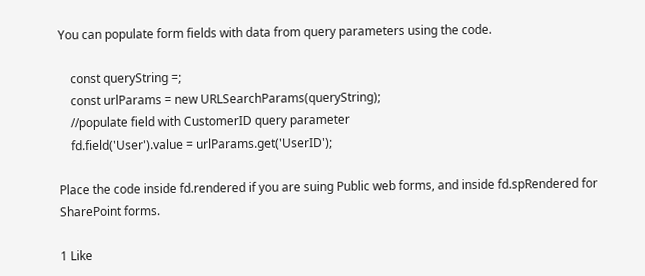You can populate form fields with data from query parameters using the code.

    const queryString =;
    const urlParams = new URLSearchParams(queryString);
    //populate field with CustomerID query parameter
    fd.field('User').value = urlParams.get('UserID');

Place the code inside fd.rendered if you are suing Public web forms, and inside fd.spRendered for SharePoint forms.

1 Like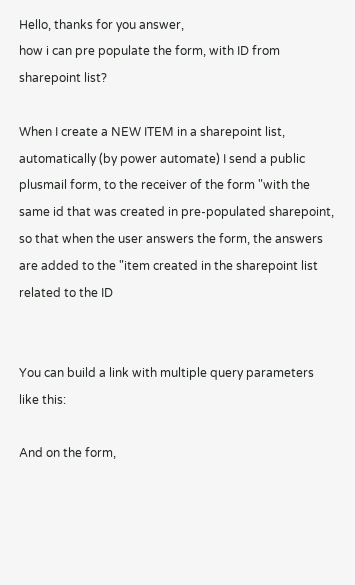Hello, thanks for you answer,
how i can pre populate the form, with ID from sharepoint list?

When I create a NEW ITEM in a sharepoint list, automatically (by power automate) I send a public plusmail form, to the receiver of the form "with the same id that was created in pre-populated sharepoint, so that when the user answers the form, the answers are added to the "item created in the sharepoint list related to the ID


You can build a link with multiple query parameters like this:

And on the form,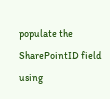populate the SharePointID field using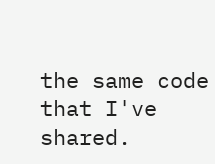the same code that I've shared.